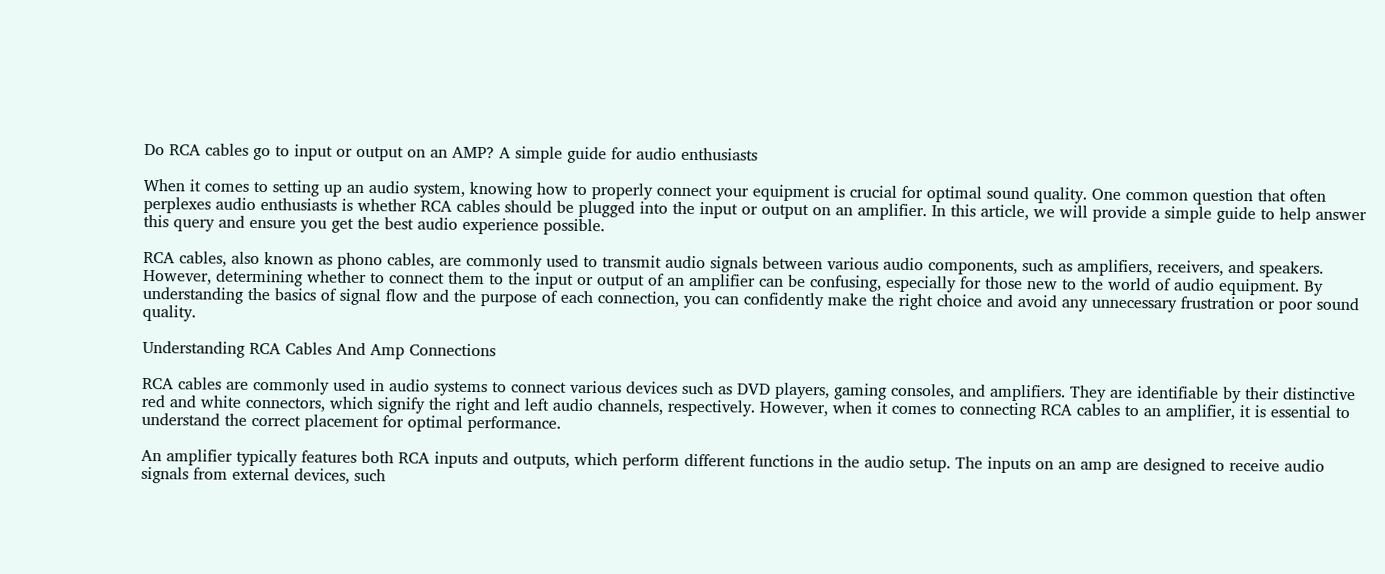Do RCA cables go to input or output on an AMP? A simple guide for audio enthusiasts

When it comes to setting up an audio system, knowing how to properly connect your equipment is crucial for optimal sound quality. One common question that often perplexes audio enthusiasts is whether RCA cables should be plugged into the input or output on an amplifier. In this article, we will provide a simple guide to help answer this query and ensure you get the best audio experience possible.

RCA cables, also known as phono cables, are commonly used to transmit audio signals between various audio components, such as amplifiers, receivers, and speakers. However, determining whether to connect them to the input or output of an amplifier can be confusing, especially for those new to the world of audio equipment. By understanding the basics of signal flow and the purpose of each connection, you can confidently make the right choice and avoid any unnecessary frustration or poor sound quality.

Understanding RCA Cables And Amp Connections

RCA cables are commonly used in audio systems to connect various devices such as DVD players, gaming consoles, and amplifiers. They are identifiable by their distinctive red and white connectors, which signify the right and left audio channels, respectively. However, when it comes to connecting RCA cables to an amplifier, it is essential to understand the correct placement for optimal performance.

An amplifier typically features both RCA inputs and outputs, which perform different functions in the audio setup. The inputs on an amp are designed to receive audio signals from external devices, such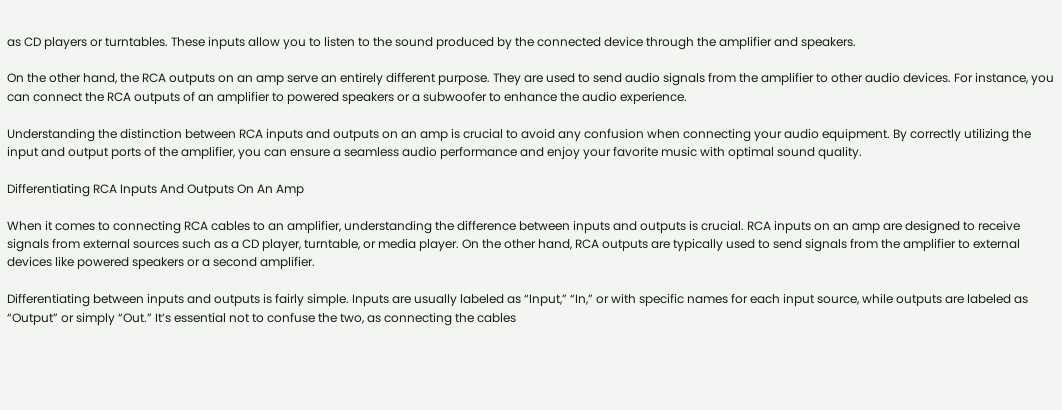as CD players or turntables. These inputs allow you to listen to the sound produced by the connected device through the amplifier and speakers.

On the other hand, the RCA outputs on an amp serve an entirely different purpose. They are used to send audio signals from the amplifier to other audio devices. For instance, you can connect the RCA outputs of an amplifier to powered speakers or a subwoofer to enhance the audio experience.

Understanding the distinction between RCA inputs and outputs on an amp is crucial to avoid any confusion when connecting your audio equipment. By correctly utilizing the input and output ports of the amplifier, you can ensure a seamless audio performance and enjoy your favorite music with optimal sound quality.

Differentiating RCA Inputs And Outputs On An Amp

When it comes to connecting RCA cables to an amplifier, understanding the difference between inputs and outputs is crucial. RCA inputs on an amp are designed to receive signals from external sources such as a CD player, turntable, or media player. On the other hand, RCA outputs are typically used to send signals from the amplifier to external devices like powered speakers or a second amplifier.

Differentiating between inputs and outputs is fairly simple. Inputs are usually labeled as “Input,” “In,” or with specific names for each input source, while outputs are labeled as “Output” or simply “Out.” It’s essential not to confuse the two, as connecting the cables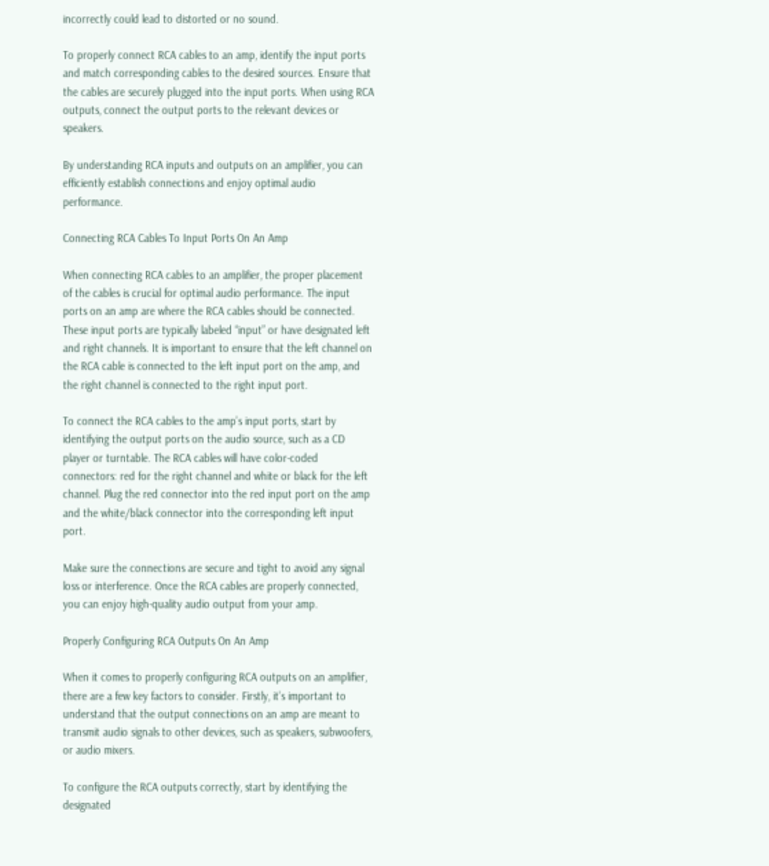incorrectly could lead to distorted or no sound.

To properly connect RCA cables to an amp, identify the input ports and match corresponding cables to the desired sources. Ensure that the cables are securely plugged into the input ports. When using RCA outputs, connect the output ports to the relevant devices or speakers.

By understanding RCA inputs and outputs on an amplifier, you can efficiently establish connections and enjoy optimal audio performance.

Connecting RCA Cables To Input Ports On An Amp

When connecting RCA cables to an amplifier, the proper placement of the cables is crucial for optimal audio performance. The input ports on an amp are where the RCA cables should be connected. These input ports are typically labeled “input” or have designated left and right channels. It is important to ensure that the left channel on the RCA cable is connected to the left input port on the amp, and the right channel is connected to the right input port.

To connect the RCA cables to the amp’s input ports, start by identifying the output ports on the audio source, such as a CD player or turntable. The RCA cables will have color-coded connectors: red for the right channel and white or black for the left channel. Plug the red connector into the red input port on the amp and the white/black connector into the corresponding left input port.

Make sure the connections are secure and tight to avoid any signal loss or interference. Once the RCA cables are properly connected, you can enjoy high-quality audio output from your amp.

Properly Configuring RCA Outputs On An Amp

When it comes to properly configuring RCA outputs on an amplifier, there are a few key factors to consider. Firstly, it’s important to understand that the output connections on an amp are meant to transmit audio signals to other devices, such as speakers, subwoofers, or audio mixers.

To configure the RCA outputs correctly, start by identifying the designated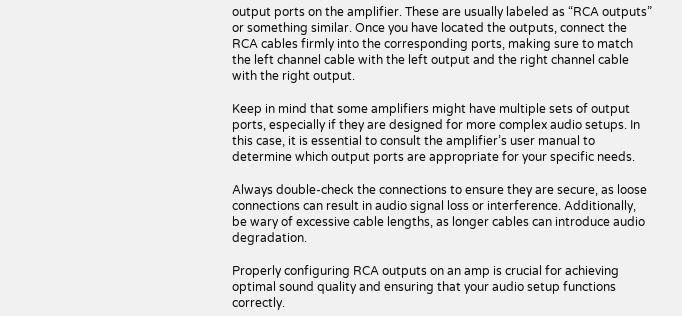output ports on the amplifier. These are usually labeled as “RCA outputs” or something similar. Once you have located the outputs, connect the RCA cables firmly into the corresponding ports, making sure to match the left channel cable with the left output and the right channel cable with the right output.

Keep in mind that some amplifiers might have multiple sets of output ports, especially if they are designed for more complex audio setups. In this case, it is essential to consult the amplifier’s user manual to determine which output ports are appropriate for your specific needs.

Always double-check the connections to ensure they are secure, as loose connections can result in audio signal loss or interference. Additionally, be wary of excessive cable lengths, as longer cables can introduce audio degradation.

Properly configuring RCA outputs on an amp is crucial for achieving optimal sound quality and ensuring that your audio setup functions correctly.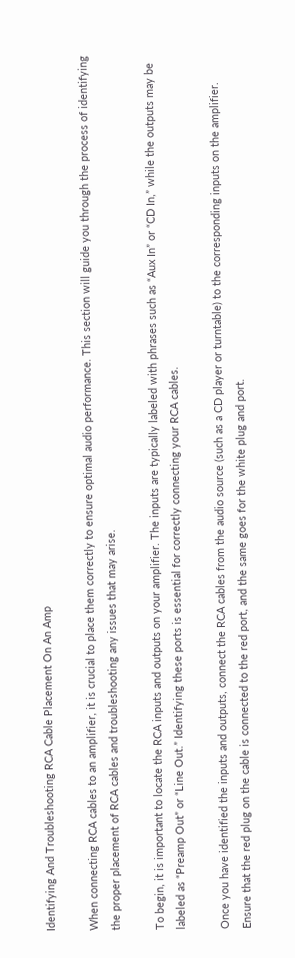Identifying And Troubleshooting RCA Cable Placement On An Amp

When connecting RCA cables to an amplifier, it is crucial to place them correctly to ensure optimal audio performance. This section will guide you through the process of identifying the proper placement of RCA cables and troubleshooting any issues that may arise.

To begin, it is important to locate the RCA inputs and outputs on your amplifier. The inputs are typically labeled with phrases such as “Aux In” or “CD In,” while the outputs may be labeled as “Preamp Out” or “Line Out.” Identifying these ports is essential for correctly connecting your RCA cables.

Once you have identified the inputs and outputs, connect the RCA cables from the audio source (such as a CD player or turntable) to the corresponding inputs on the amplifier. Ensure that the red plug on the cable is connected to the red port, and the same goes for the white plug and port.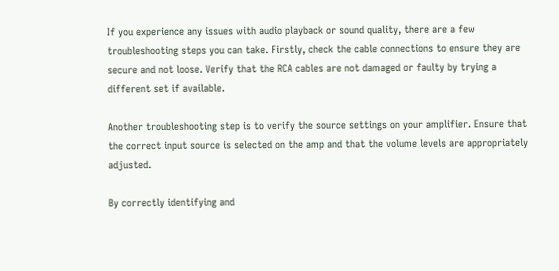If you experience any issues with audio playback or sound quality, there are a few troubleshooting steps you can take. Firstly, check the cable connections to ensure they are secure and not loose. Verify that the RCA cables are not damaged or faulty by trying a different set if available.

Another troubleshooting step is to verify the source settings on your amplifier. Ensure that the correct input source is selected on the amp and that the volume levels are appropriately adjusted.

By correctly identifying and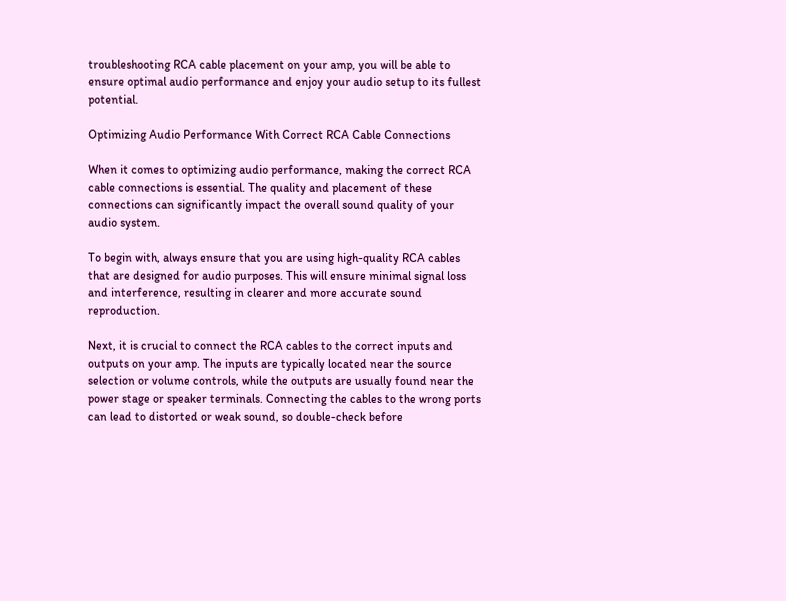troubleshooting RCA cable placement on your amp, you will be able to ensure optimal audio performance and enjoy your audio setup to its fullest potential.

Optimizing Audio Performance With Correct RCA Cable Connections

When it comes to optimizing audio performance, making the correct RCA cable connections is essential. The quality and placement of these connections can significantly impact the overall sound quality of your audio system.

To begin with, always ensure that you are using high-quality RCA cables that are designed for audio purposes. This will ensure minimal signal loss and interference, resulting in clearer and more accurate sound reproduction.

Next, it is crucial to connect the RCA cables to the correct inputs and outputs on your amp. The inputs are typically located near the source selection or volume controls, while the outputs are usually found near the power stage or speaker terminals. Connecting the cables to the wrong ports can lead to distorted or weak sound, so double-check before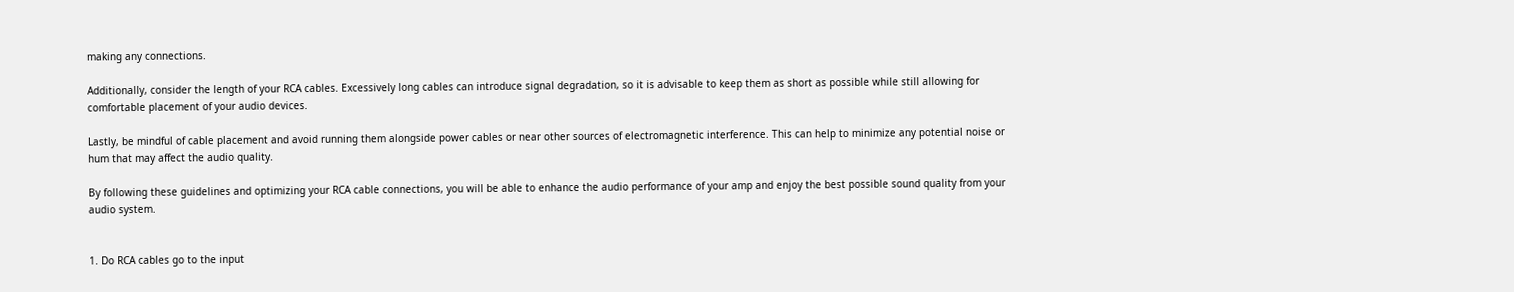making any connections.

Additionally, consider the length of your RCA cables. Excessively long cables can introduce signal degradation, so it is advisable to keep them as short as possible while still allowing for comfortable placement of your audio devices.

Lastly, be mindful of cable placement and avoid running them alongside power cables or near other sources of electromagnetic interference. This can help to minimize any potential noise or hum that may affect the audio quality.

By following these guidelines and optimizing your RCA cable connections, you will be able to enhance the audio performance of your amp and enjoy the best possible sound quality from your audio system.


1. Do RCA cables go to the input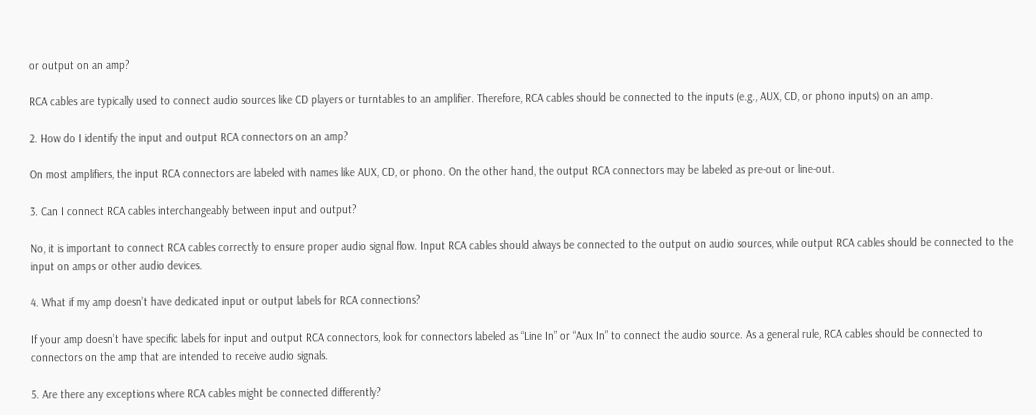or output on an amp?

RCA cables are typically used to connect audio sources like CD players or turntables to an amplifier. Therefore, RCA cables should be connected to the inputs (e.g., AUX, CD, or phono inputs) on an amp.

2. How do I identify the input and output RCA connectors on an amp?

On most amplifiers, the input RCA connectors are labeled with names like AUX, CD, or phono. On the other hand, the output RCA connectors may be labeled as pre-out or line-out.

3. Can I connect RCA cables interchangeably between input and output?

No, it is important to connect RCA cables correctly to ensure proper audio signal flow. Input RCA cables should always be connected to the output on audio sources, while output RCA cables should be connected to the input on amps or other audio devices.

4. What if my amp doesn’t have dedicated input or output labels for RCA connections?

If your amp doesn’t have specific labels for input and output RCA connectors, look for connectors labeled as “Line In” or “Aux In” to connect the audio source. As a general rule, RCA cables should be connected to connectors on the amp that are intended to receive audio signals.

5. Are there any exceptions where RCA cables might be connected differently?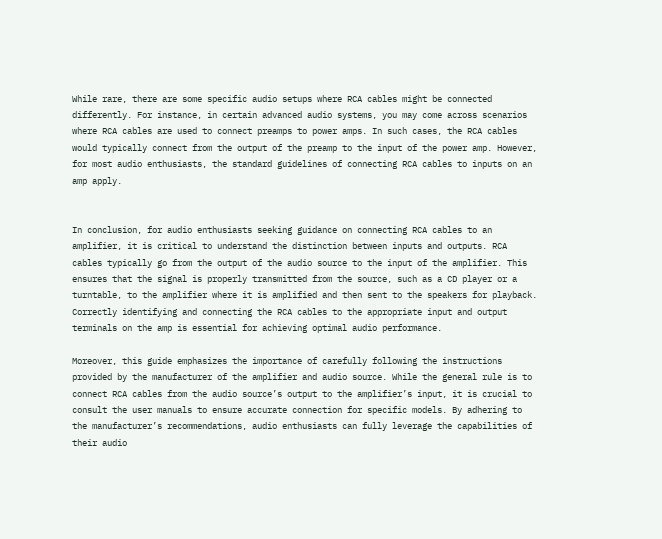While rare, there are some specific audio setups where RCA cables might be connected differently. For instance, in certain advanced audio systems, you may come across scenarios where RCA cables are used to connect preamps to power amps. In such cases, the RCA cables would typically connect from the output of the preamp to the input of the power amp. However, for most audio enthusiasts, the standard guidelines of connecting RCA cables to inputs on an amp apply.


In conclusion, for audio enthusiasts seeking guidance on connecting RCA cables to an amplifier, it is critical to understand the distinction between inputs and outputs. RCA cables typically go from the output of the audio source to the input of the amplifier. This ensures that the signal is properly transmitted from the source, such as a CD player or a turntable, to the amplifier where it is amplified and then sent to the speakers for playback. Correctly identifying and connecting the RCA cables to the appropriate input and output terminals on the amp is essential for achieving optimal audio performance.

Moreover, this guide emphasizes the importance of carefully following the instructions provided by the manufacturer of the amplifier and audio source. While the general rule is to connect RCA cables from the audio source’s output to the amplifier’s input, it is crucial to consult the user manuals to ensure accurate connection for specific models. By adhering to the manufacturer’s recommendations, audio enthusiasts can fully leverage the capabilities of their audio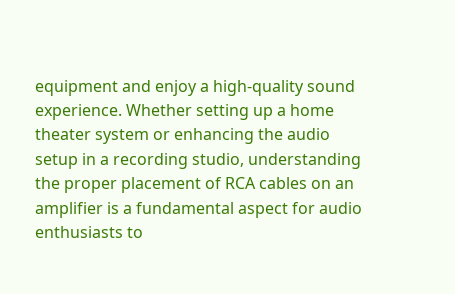equipment and enjoy a high-quality sound experience. Whether setting up a home theater system or enhancing the audio setup in a recording studio, understanding the proper placement of RCA cables on an amplifier is a fundamental aspect for audio enthusiasts to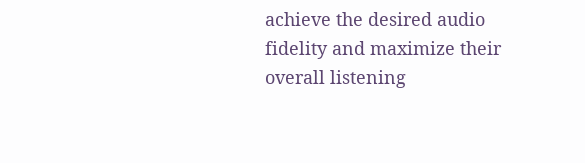achieve the desired audio fidelity and maximize their overall listening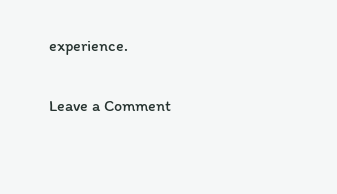experience.

Leave a Comment